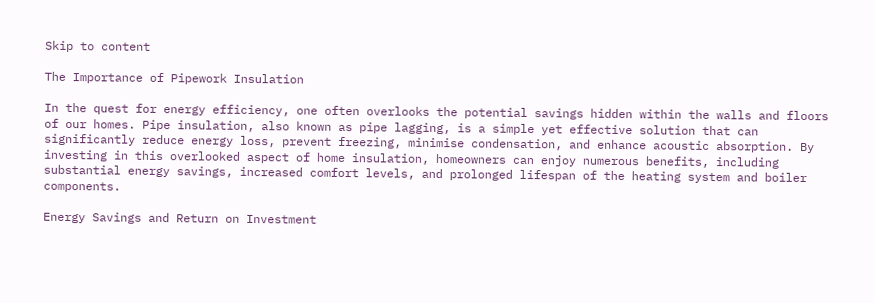Skip to content

The Importance of Pipework Insulation

In the quest for energy efficiency, one often overlooks the potential savings hidden within the walls and floors of our homes. Pipe insulation, also known as pipe lagging, is a simple yet effective solution that can significantly reduce energy loss, prevent freezing, minimise condensation, and enhance acoustic absorption. By investing in this overlooked aspect of home insulation, homeowners can enjoy numerous benefits, including substantial energy savings, increased comfort levels, and prolonged lifespan of the heating system and boiler components.

Energy Savings and Return on Investment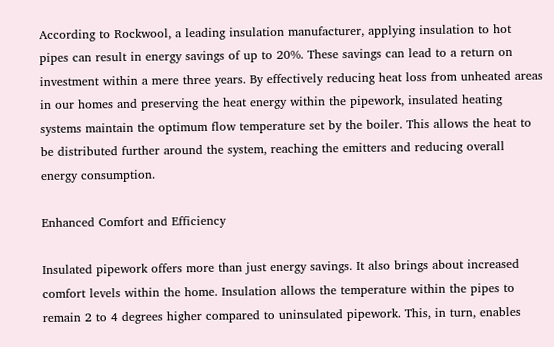According to Rockwool, a leading insulation manufacturer, applying insulation to hot pipes can result in energy savings of up to 20%. These savings can lead to a return on investment within a mere three years. By effectively reducing heat loss from unheated areas in our homes and preserving the heat energy within the pipework, insulated heating systems maintain the optimum flow temperature set by the boiler. This allows the heat to be distributed further around the system, reaching the emitters and reducing overall energy consumption.

Enhanced Comfort and Efficiency

Insulated pipework offers more than just energy savings. It also brings about increased comfort levels within the home. Insulation allows the temperature within the pipes to remain 2 to 4 degrees higher compared to uninsulated pipework. This, in turn, enables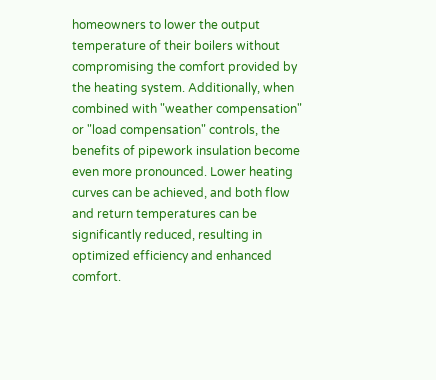homeowners to lower the output temperature of their boilers without compromising the comfort provided by the heating system. Additionally, when combined with "weather compensation" or "load compensation" controls, the benefits of pipework insulation become even more pronounced. Lower heating curves can be achieved, and both flow and return temperatures can be significantly reduced, resulting in optimized efficiency and enhanced comfort.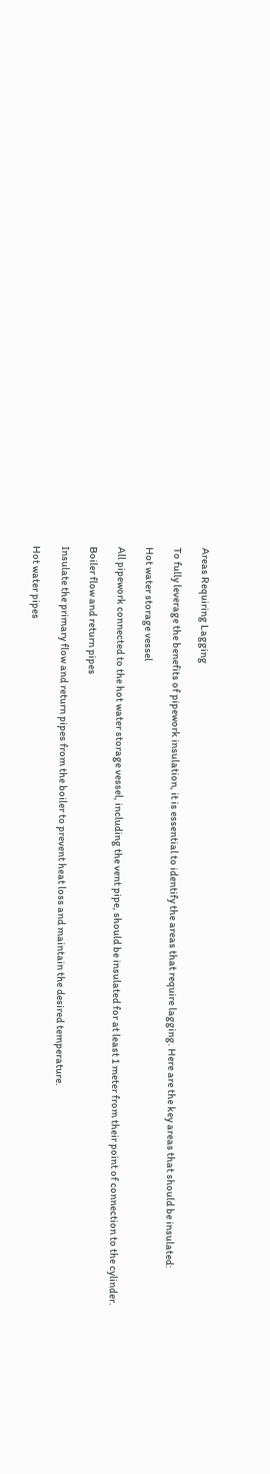Areas Requiring Lagging

To fully leverage the benefits of pipework insulation, it is essential to identify the areas that require lagging. Here are the key areas that should be insulated:

Hot water storage vessel

All pipework connected to the hot water storage vessel, including the vent pipe, should be insulated for at least 1 meter from their point of connection to the cylinder.

Boiler flow and return pipes

Insulate the primary flow and return pipes from the boiler to prevent heat loss and maintain the desired temperature.

Hot water pipes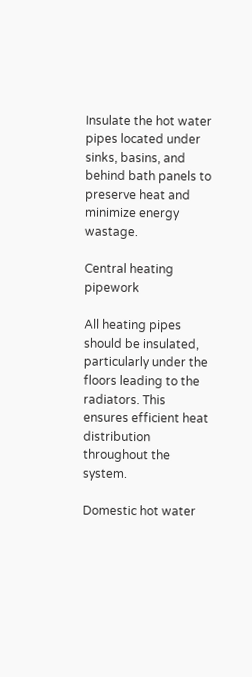Insulate the hot water pipes located under sinks, basins, and behind bath panels to preserve heat and minimize energy wastage.

Central heating pipework

All heating pipes should be insulated, particularly under the floors leading to the radiators. This ensures efficient heat distribution throughout the system.

Domestic hot water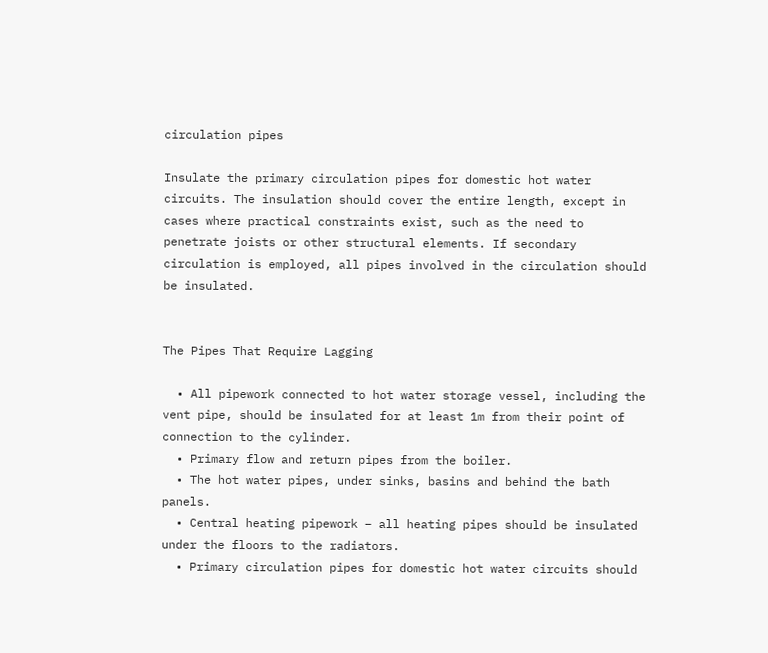circulation pipes

Insulate the primary circulation pipes for domestic hot water circuits. The insulation should cover the entire length, except in cases where practical constraints exist, such as the need to penetrate joists or other structural elements. If secondary circulation is employed, all pipes involved in the circulation should be insulated.


The Pipes That Require Lagging

  • All pipework connected to hot water storage vessel, including the vent pipe, should be insulated for at least 1m from their point of connection to the cylinder.
  • Primary flow and return pipes from the boiler.
  • The hot water pipes, under sinks, basins and behind the bath panels.
  • Central heating pipework – all heating pipes should be insulated under the floors to the radiators.
  • Primary circulation pipes for domestic hot water circuits should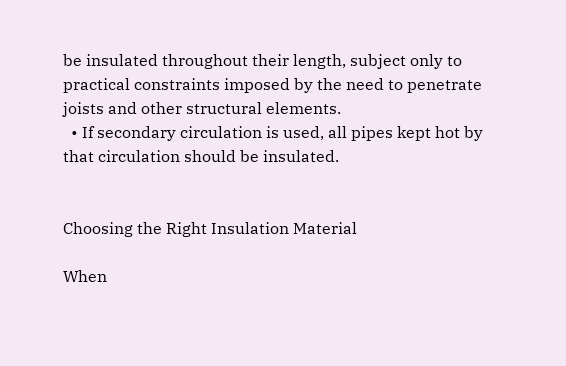be insulated throughout their length, subject only to practical constraints imposed by the need to penetrate joists and other structural elements.
  • If secondary circulation is used, all pipes kept hot by that circulation should be insulated.


Choosing the Right Insulation Material

When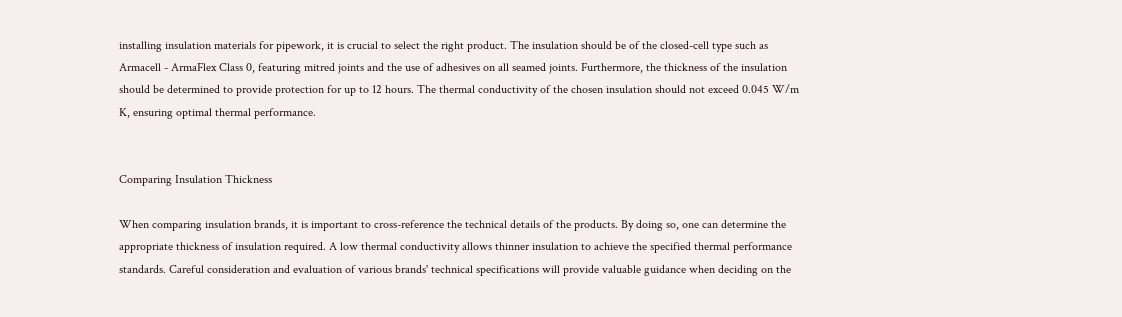installing insulation materials for pipework, it is crucial to select the right product. The insulation should be of the closed-cell type such as Armacell - ArmaFlex Class 0, featuring mitred joints and the use of adhesives on all seamed joints. Furthermore, the thickness of the insulation should be determined to provide protection for up to 12 hours. The thermal conductivity of the chosen insulation should not exceed 0.045 W/m K, ensuring optimal thermal performance.


Comparing Insulation Thickness

When comparing insulation brands, it is important to cross-reference the technical details of the products. By doing so, one can determine the appropriate thickness of insulation required. A low thermal conductivity allows thinner insulation to achieve the specified thermal performance standards. Careful consideration and evaluation of various brands' technical specifications will provide valuable guidance when deciding on the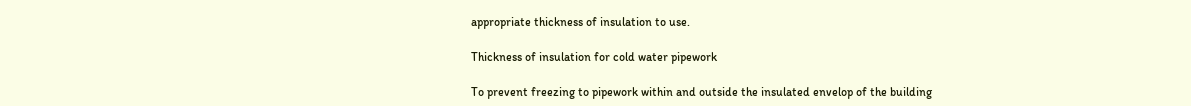appropriate thickness of insulation to use.

Thickness of insulation for cold water pipework

To prevent freezing to pipework within and outside the insulated envelop of the building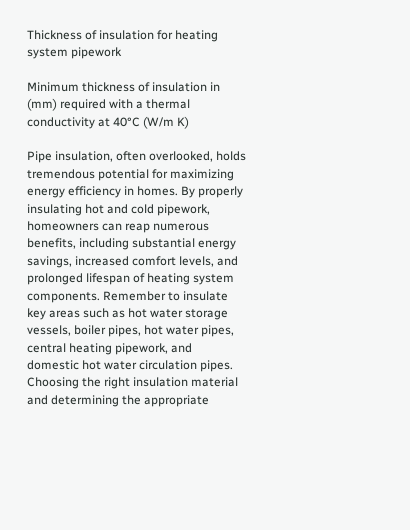Thickness of insulation for heating system pipework

Minimum thickness of insulation in (mm) required with a thermal conductivity at 40°C (W/m K)

Pipe insulation, often overlooked, holds tremendous potential for maximizing energy efficiency in homes. By properly insulating hot and cold pipework, homeowners can reap numerous benefits, including substantial energy savings, increased comfort levels, and prolonged lifespan of heating system components. Remember to insulate key areas such as hot water storage vessels, boiler pipes, hot water pipes, central heating pipework, and domestic hot water circulation pipes. Choosing the right insulation material and determining the appropriate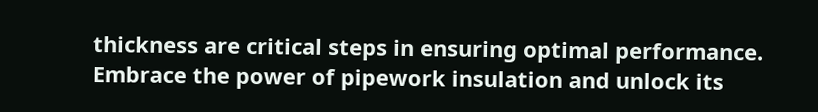thickness are critical steps in ensuring optimal performance. Embrace the power of pipework insulation and unlock its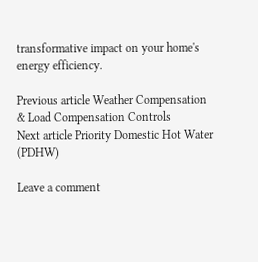transformative impact on your home's energy efficiency.

Previous article Weather Compensation & Load Compensation Controls
Next article Priority Domestic Hot Water (PDHW)

Leave a comment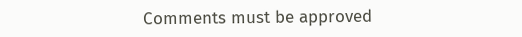Comments must be approved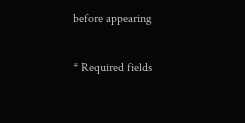before appearing

* Required fields